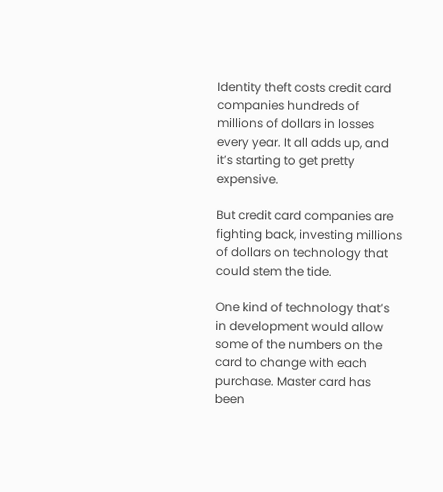Identity theft costs credit card companies hundreds of millions of dollars in losses every year. It all adds up, and it’s starting to get pretty expensive.

But credit card companies are fighting back, investing millions of dollars on technology that could stem the tide.

One kind of technology that’s in development would allow some of the numbers on the card to change with each purchase. Master card has been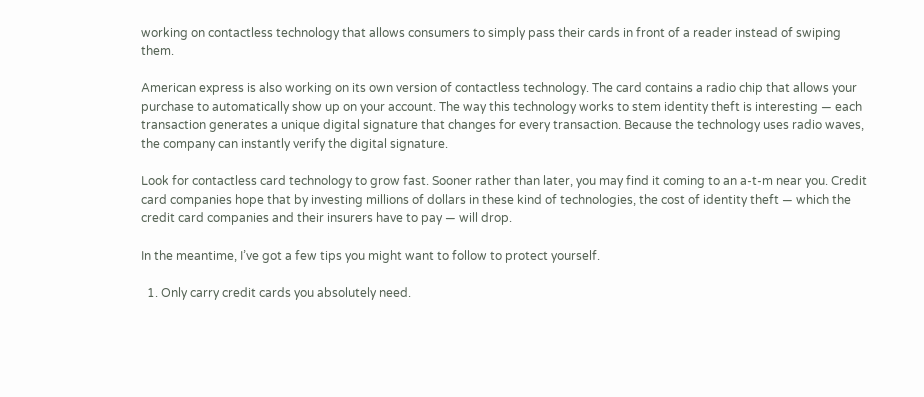working on contactless technology that allows consumers to simply pass their cards in front of a reader instead of swiping them.

American express is also working on its own version of contactless technology. The card contains a radio chip that allows your purchase to automatically show up on your account. The way this technology works to stem identity theft is interesting — each transaction generates a unique digital signature that changes for every transaction. Because the technology uses radio waves, the company can instantly verify the digital signature.

Look for contactless card technology to grow fast. Sooner rather than later, you may find it coming to an a-t-m near you. Credit card companies hope that by investing millions of dollars in these kind of technologies, the cost of identity theft — which the credit card companies and their insurers have to pay — will drop.

In the meantime, I’ve got a few tips you might want to follow to protect yourself.

  1. Only carry credit cards you absolutely need.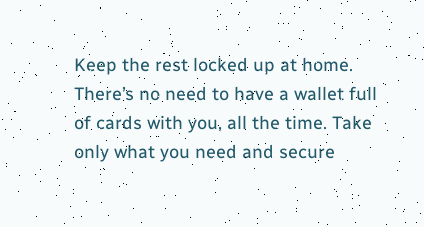Keep the rest locked up at home. There’s no need to have a wallet full of cards with you, all the time. Take only what you need and secure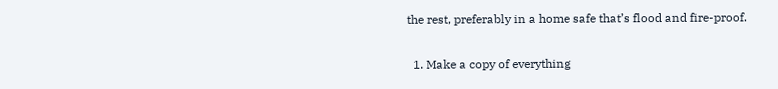the rest, preferably in a home safe that’s flood and fire-proof.

  1. Make a copy of everything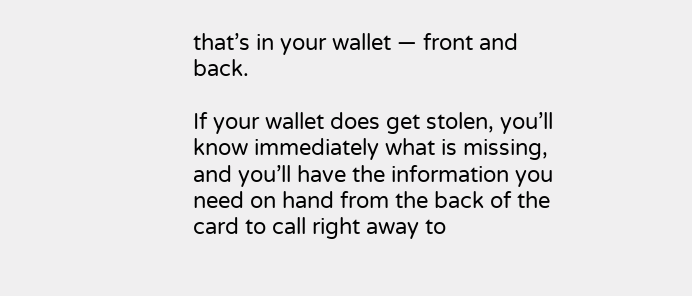that’s in your wallet — front and back.

If your wallet does get stolen, you’ll know immediately what is missing, and you’ll have the information you need on hand from the back of the card to call right away to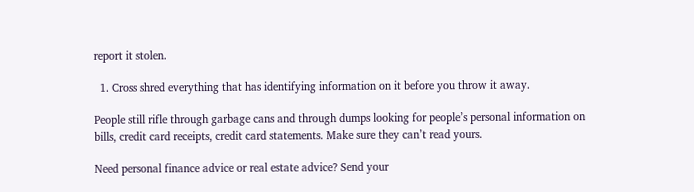report it stolen.

  1. Cross shred everything that has identifying information on it before you throw it away.

People still rifle through garbage cans and through dumps looking for people’s personal information on bills, credit card receipts, credit card statements. Make sure they can’t read yours.

Need personal finance advice or real estate advice? Send your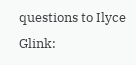questions to Ilyce Glink: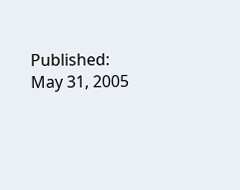Published: May 31, 2005